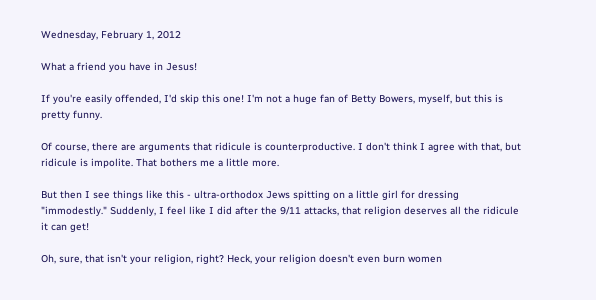Wednesday, February 1, 2012

What a friend you have in Jesus!

If you're easily offended, I'd skip this one! I'm not a huge fan of Betty Bowers, myself, but this is pretty funny.

Of course, there are arguments that ridicule is counterproductive. I don't think I agree with that, but ridicule is impolite. That bothers me a little more.

But then I see things like this - ultra-orthodox Jews spitting on a little girl for dressing "immodestly." Suddenly, I feel like I did after the 9/11 attacks, that religion deserves all the ridicule it can get!

Oh, sure, that isn't your religion, right? Heck, your religion doesn't even burn women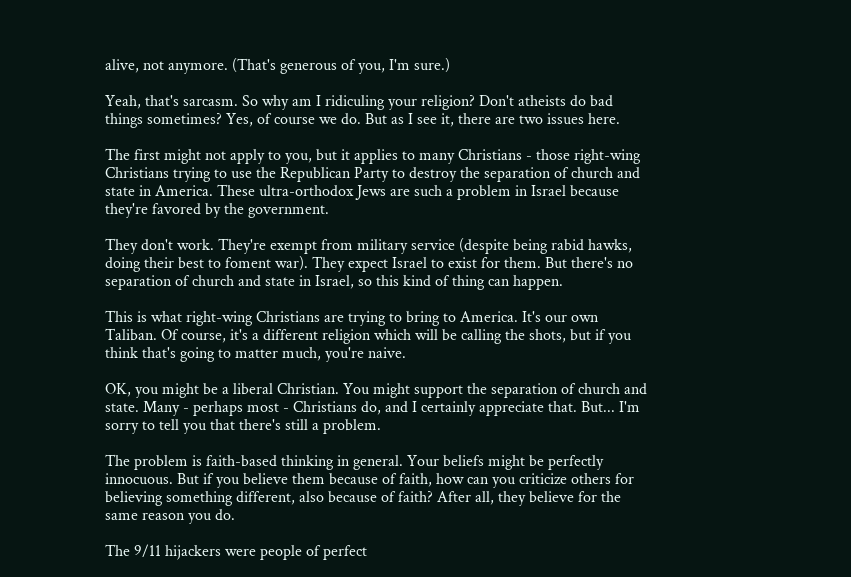alive, not anymore. (That's generous of you, I'm sure.)

Yeah, that's sarcasm. So why am I ridiculing your religion? Don't atheists do bad things sometimes? Yes, of course we do. But as I see it, there are two issues here.

The first might not apply to you, but it applies to many Christians - those right-wing Christians trying to use the Republican Party to destroy the separation of church and state in America. These ultra-orthodox Jews are such a problem in Israel because they're favored by the government.

They don't work. They're exempt from military service (despite being rabid hawks, doing their best to foment war). They expect Israel to exist for them. But there's no separation of church and state in Israel, so this kind of thing can happen.

This is what right-wing Christians are trying to bring to America. It's our own Taliban. Of course, it's a different religion which will be calling the shots, but if you think that's going to matter much, you're naive.

OK, you might be a liberal Christian. You might support the separation of church and state. Many - perhaps most - Christians do, and I certainly appreciate that. But... I'm sorry to tell you that there's still a problem.

The problem is faith-based thinking in general. Your beliefs might be perfectly innocuous. But if you believe them because of faith, how can you criticize others for believing something different, also because of faith? After all, they believe for the same reason you do.

The 9/11 hijackers were people of perfect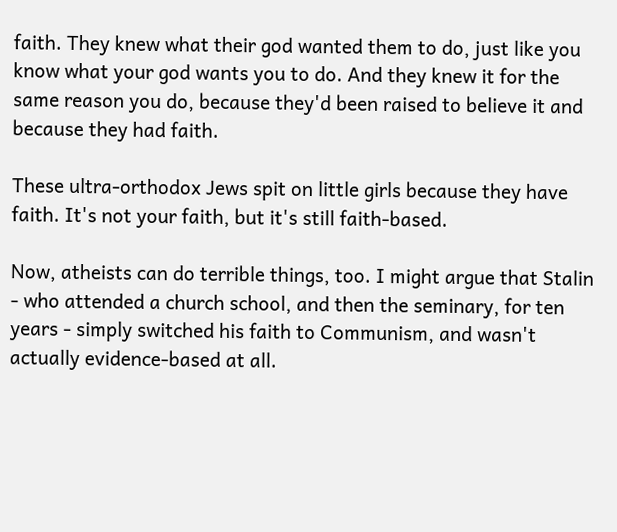faith. They knew what their god wanted them to do, just like you know what your god wants you to do. And they knew it for the same reason you do, because they'd been raised to believe it and because they had faith.

These ultra-orthodox Jews spit on little girls because they have faith. It's not your faith, but it's still faith-based.

Now, atheists can do terrible things, too. I might argue that Stalin - who attended a church school, and then the seminary, for ten years - simply switched his faith to Communism, and wasn't actually evidence-based at all.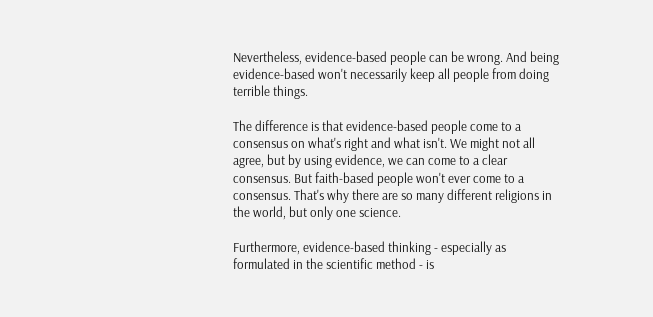Nevertheless, evidence-based people can be wrong. And being evidence-based won't necessarily keep all people from doing terrible things.

The difference is that evidence-based people come to a consensus on what's right and what isn't. We might not all agree, but by using evidence, we can come to a clear consensus. But faith-based people won't ever come to a consensus. That's why there are so many different religions in the world, but only one science.

Furthermore, evidence-based thinking - especially as formulated in the scientific method - is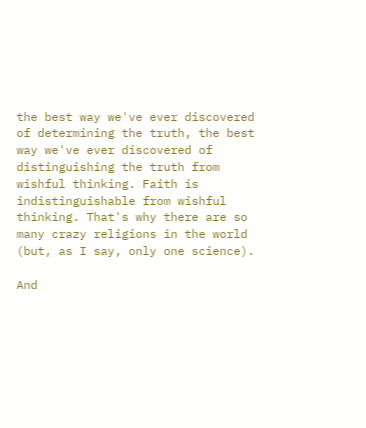the best way we've ever discovered of determining the truth, the best way we've ever discovered of distinguishing the truth from wishful thinking. Faith is indistinguishable from wishful thinking. That's why there are so many crazy religions in the world (but, as I say, only one science).

And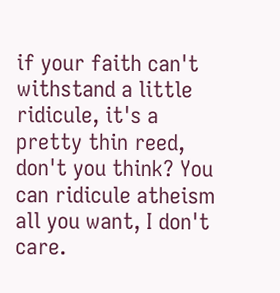if your faith can't withstand a little ridicule, it's a pretty thin reed, don't you think? You can ridicule atheism all you want, I don't care.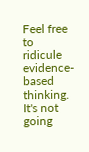Feel free to ridicule evidence-based thinking. It's not going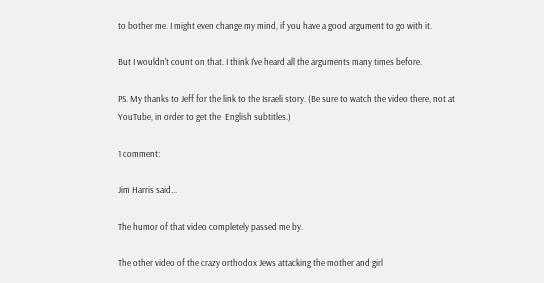to bother me. I might even change my mind, if you have a good argument to go with it.

But I wouldn't count on that. I think I've heard all the arguments many times before.

PS. My thanks to Jeff for the link to the Israeli story. (Be sure to watch the video there, not at YouTube, in order to get the  English subtitles.)

1 comment:

Jim Harris said...

The humor of that video completely passed me by.

The other video of the crazy orthodox Jews attacking the mother and girl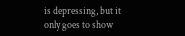is depressing, but it only goes to show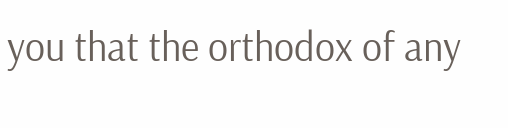you that the orthodox of any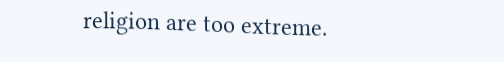religion are too extreme.